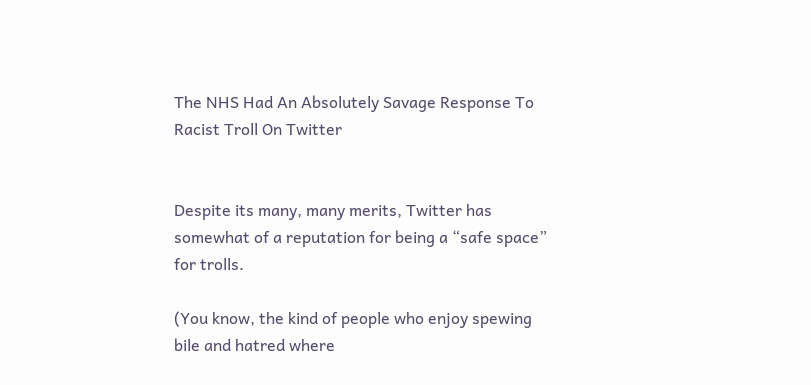The NHS Had An Absolutely Savage Response To Racist Troll On Twitter


Despite its many, many merits, Twitter has somewhat of a reputation for being a “safe space” for trolls.

(You know, the kind of people who enjoy spewing bile and hatred where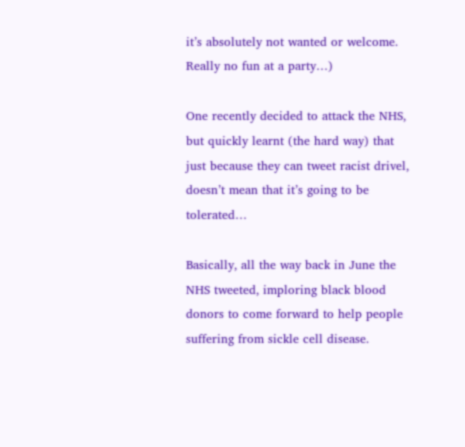it’s absolutely not wanted or welcome. Really no fun at a party…)

One recently decided to attack the NHS, but quickly learnt (the hard way) that just because they can tweet racist drivel, doesn’t mean that it’s going to be tolerated…

Basically, all the way back in June the NHS tweeted, imploring black blood donors to come forward to help people suffering from sickle cell disease.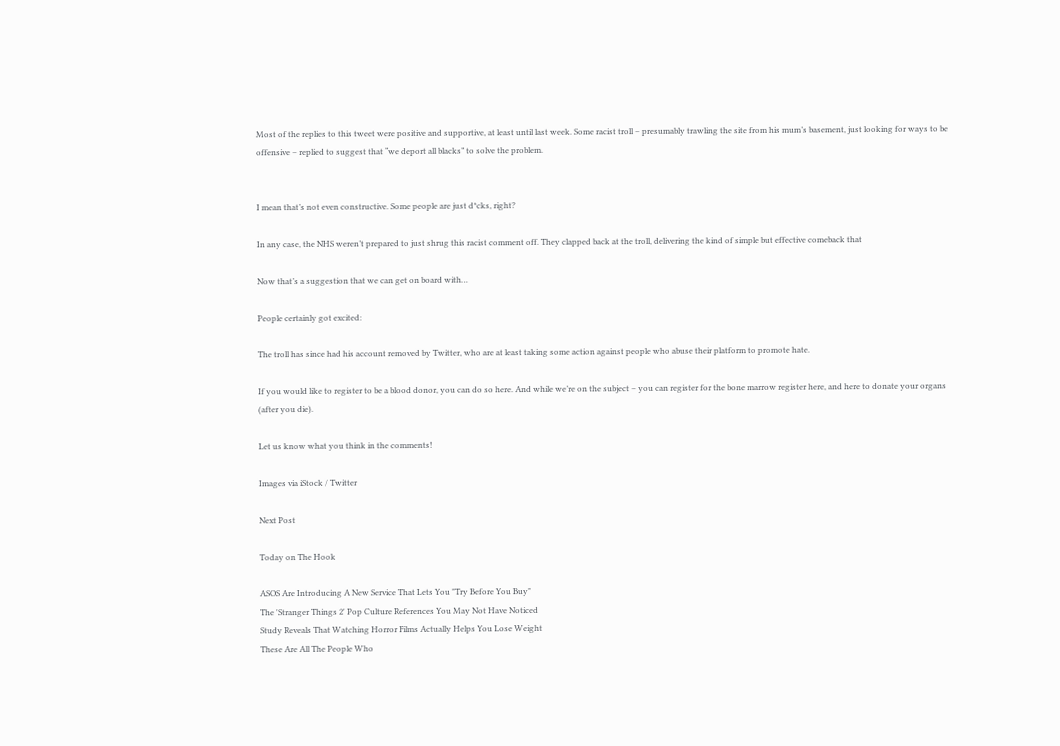Most of the replies to this tweet were positive and supportive, at least until last week. Some racist troll – presumably trawling the site from his mum’s basement, just looking for ways to be offensive – replied to suggest that “we deport all blacks” to solve the problem.


I mean that’s not even constructive. Some people are just d*cks, right?

In any case, the NHS weren’t prepared to just shrug this racist comment off. They clapped back at the troll, delivering the kind of simple but effective comeback that

Now that’s a suggestion that we can get on board with…

People certainly got excited:

The troll has since had his account removed by Twitter, who are at least taking some action against people who abuse their platform to promote hate.

If you would like to register to be a blood donor, you can do so here. And while we’re on the subject – you can register for the bone marrow register here, and here to donate your organs (after you die).

Let us know what you think in the comments!

Images via iStock / Twitter

Next Post

Today on The Hook

ASOS Are Introducing A New Service That Lets You "Try Before You Buy"
The 'Stranger Things 2' Pop Culture References You May Not Have Noticed
Study Reveals That Watching Horror Films Actually Helps You Lose Weight
These Are All The People Who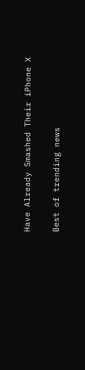Have Already Smashed Their iPhone X

Best of trending news